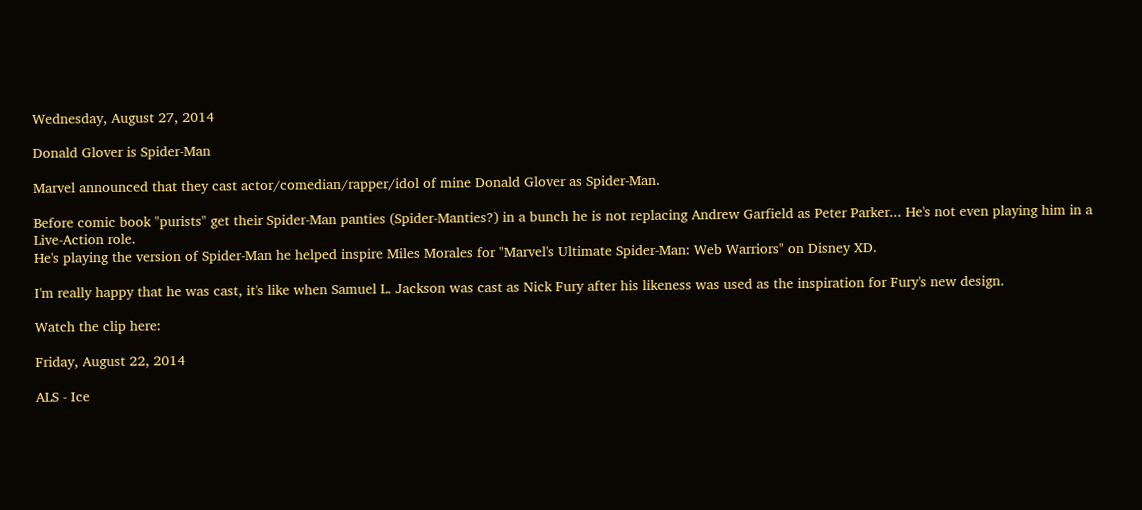Wednesday, August 27, 2014

Donald Glover is Spider-Man

Marvel announced that they cast actor/comedian/rapper/idol of mine Donald Glover as Spider-Man.

Before comic book "purists" get their Spider-Man panties (Spider-Manties?) in a bunch he is not replacing Andrew Garfield as Peter Parker... He's not even playing him in a Live-Action role.
He's playing the version of Spider-Man he helped inspire Miles Morales for "Marvel's Ultimate Spider-Man: Web Warriors" on Disney XD.

I'm really happy that he was cast, it's like when Samuel L. Jackson was cast as Nick Fury after his likeness was used as the inspiration for Fury's new design.

Watch the clip here:

Friday, August 22, 2014

ALS - Ice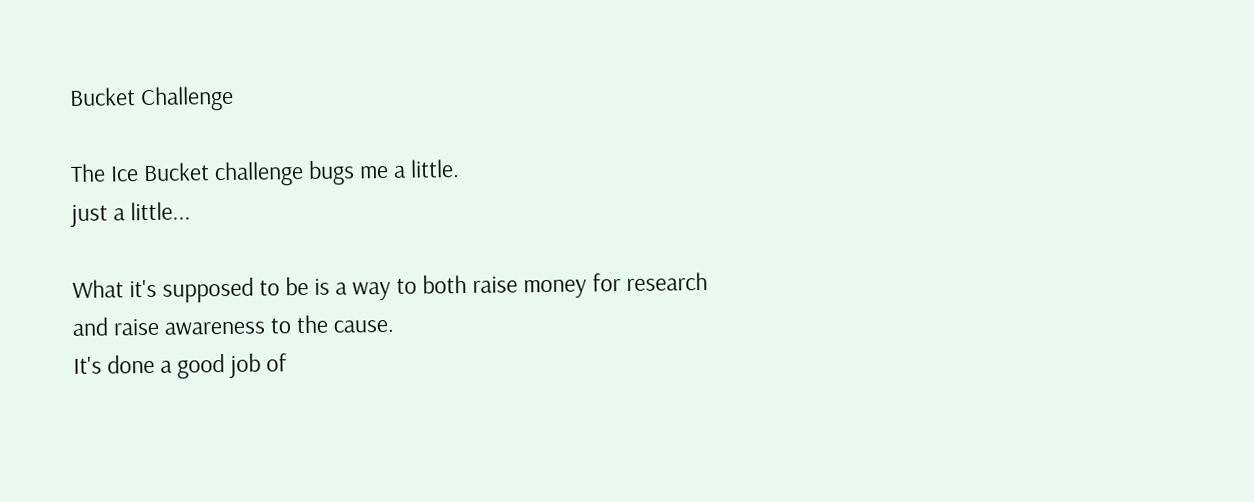Bucket Challenge

The Ice Bucket challenge bugs me a little.
just a little...

What it's supposed to be is a way to both raise money for research and raise awareness to the cause.
It's done a good job of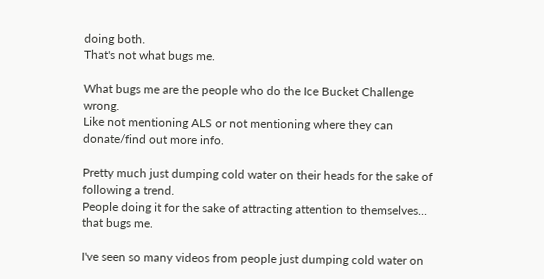doing both.
That's not what bugs me.

What bugs me are the people who do the Ice Bucket Challenge wrong.
Like not mentioning ALS or not mentioning where they can donate/find out more info.

Pretty much just dumping cold water on their heads for the sake of following a trend.
People doing it for the sake of attracting attention to themselves... that bugs me.

I've seen so many videos from people just dumping cold water on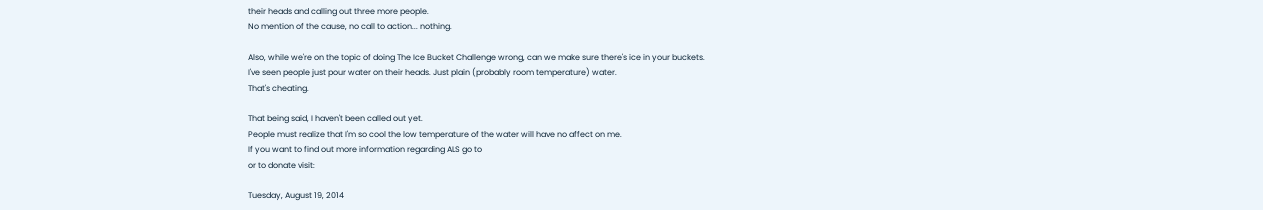their heads and calling out three more people.
No mention of the cause, no call to action... nothing.

Also, while we're on the topic of doing The Ice Bucket Challenge wrong, can we make sure there's ice in your buckets.
I've seen people just pour water on their heads. Just plain (probably room temperature) water.
That's cheating.

That being said, I haven't been called out yet.
People must realize that I'm so cool the low temperature of the water will have no affect on me.
If you want to find out more information regarding ALS go to
or to donate visit:

Tuesday, August 19, 2014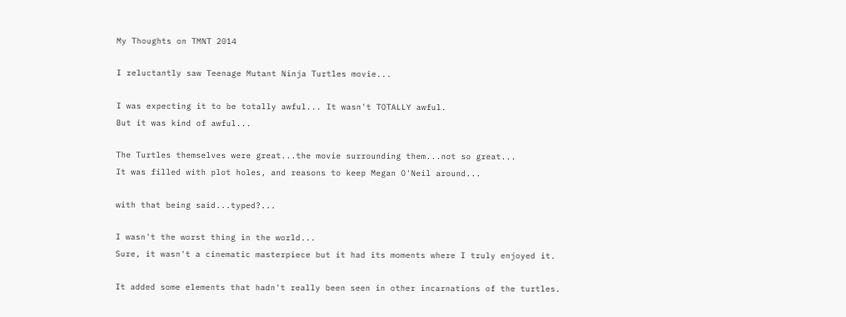My Thoughts on TMNT 2014

I reluctantly saw Teenage Mutant Ninja Turtles movie...

I was expecting it to be totally awful... It wasn't TOTALLY awful.
But it was kind of awful...

The Turtles themselves were great...the movie surrounding them...not so great...
It was filled with plot holes, and reasons to keep Megan O'Neil around...

with that being said...typed?...

I wasn't the worst thing in the world...
Sure, it wasn't a cinematic masterpiece but it had its moments where I truly enjoyed it.

It added some elements that hadn't really been seen in other incarnations of the turtles.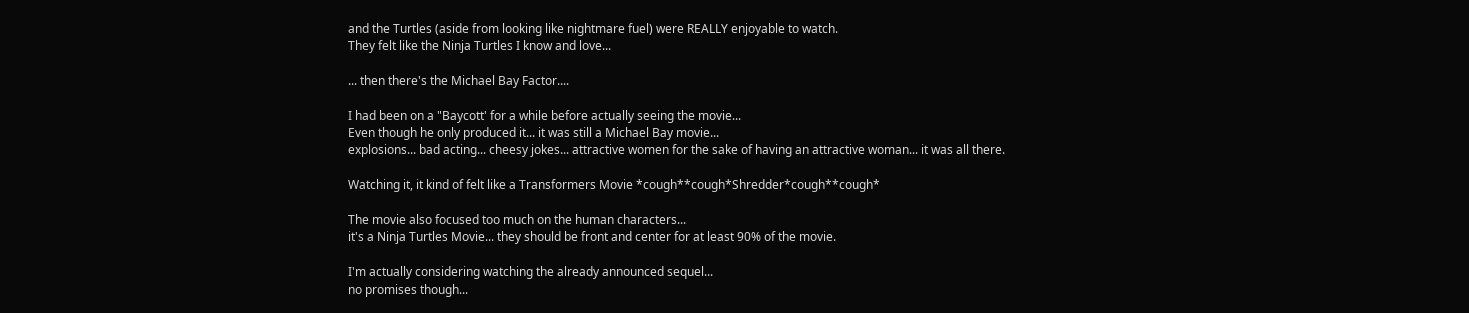and the Turtles (aside from looking like nightmare fuel) were REALLY enjoyable to watch.
They felt like the Ninja Turtles I know and love...

... then there's the Michael Bay Factor....

I had been on a "Baycott' for a while before actually seeing the movie...
Even though he only produced it... it was still a Michael Bay movie...
explosions... bad acting... cheesy jokes... attractive women for the sake of having an attractive woman... it was all there.

Watching it, it kind of felt like a Transformers Movie *cough**cough*Shredder*cough**cough*

The movie also focused too much on the human characters...
it's a Ninja Turtles Movie... they should be front and center for at least 90% of the movie.

I'm actually considering watching the already announced sequel...
no promises though...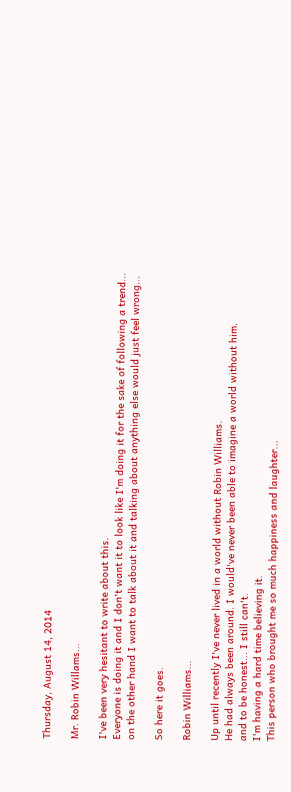Thursday, August 14, 2014

Mr. Robin Willams...

I've been very hesitant to write about this.
Everyone is doing it and I don't want it to look like I'm doing it for the sake of following a trend...
on the other hand I want to talk about it and talking about anything else would just feel wrong...

So here it goes.

Robin Williams...

Up until recently I've never lived in a world without Robin Williams.
He had always been around. I would've never been able to imagine a world without him.
and to be honest... I still can't.
I'm having a hard time believing it.
This person who brought me so much happiness and laughter...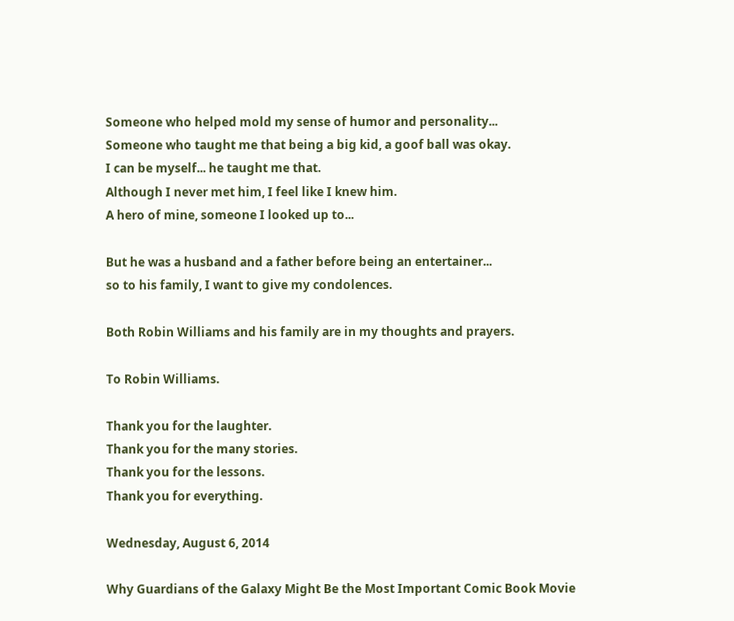Someone who helped mold my sense of humor and personality...
Someone who taught me that being a big kid, a goof ball was okay.
I can be myself... he taught me that.
Although I never met him, I feel like I knew him.
A hero of mine, someone I looked up to...

But he was a husband and a father before being an entertainer...
so to his family, I want to give my condolences.

Both Robin Williams and his family are in my thoughts and prayers.

To Robin Williams.

Thank you for the laughter.
Thank you for the many stories.
Thank you for the lessons.
Thank you for everything.

Wednesday, August 6, 2014

Why Guardians of the Galaxy Might Be the Most Important Comic Book Movie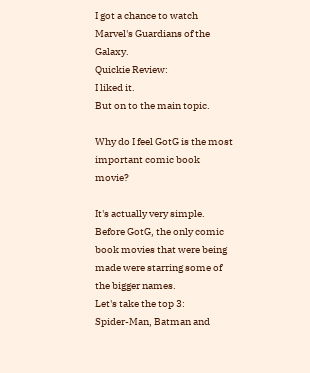I got a chance to watch Marvel's Guardians of the Galaxy.
Quickie Review:
I liked it.
But on to the main topic.

Why do I feel GotG is the most important comic book movie?

It's actually very simple.
Before GotG, the only comic book movies that were being made were starring some of the bigger names.
Let's take the top 3:
Spider-Man, Batman and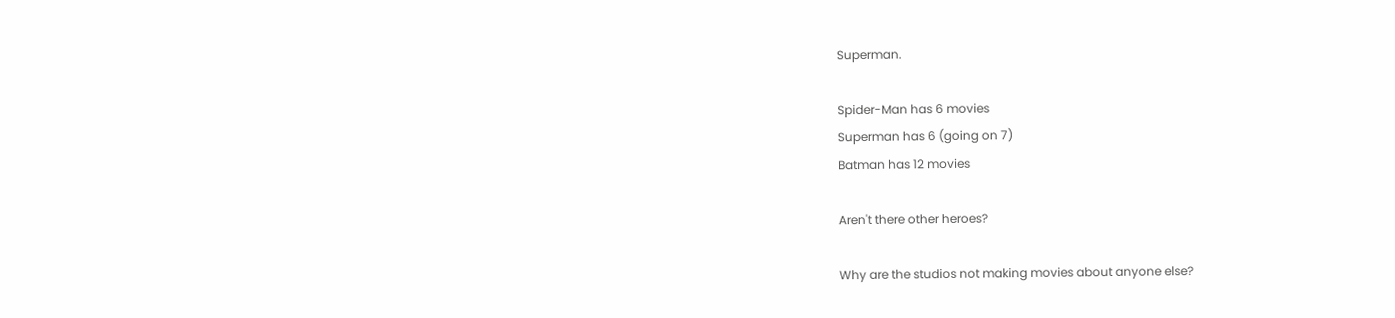Superman.

Spider-Man has 6 movies
Superman has 6 (going on 7)
Batman has 12 movies

Aren't there other heroes?

Why are the studios not making movies about anyone else?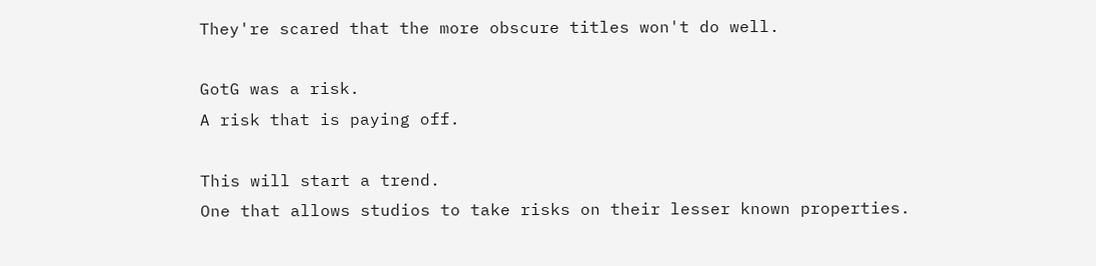They're scared that the more obscure titles won't do well.

GotG was a risk.
A risk that is paying off.

This will start a trend.
One that allows studios to take risks on their lesser known properties.